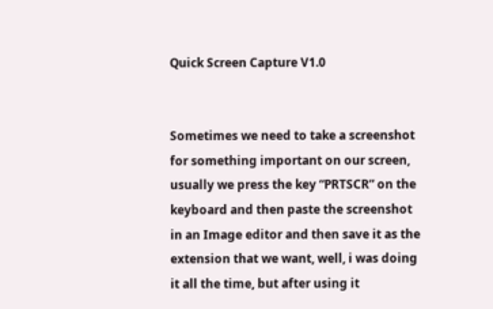Quick Screen Capture V1.0


Sometimes we need to take a screenshot for something important on our screen, usually we press the key “PRTSCR” on the keyboard and then paste the screenshot in an Image editor and then save it as the extension that we want, well, i was doing it all the time, but after using it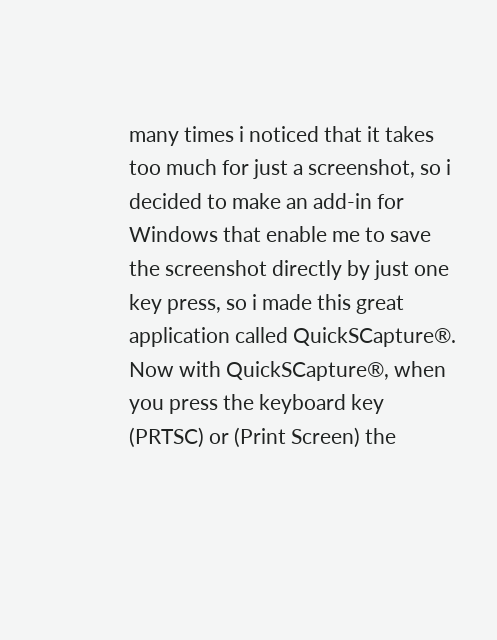many times i noticed that it takes too much for just a screenshot, so i decided to make an add-in for Windows that enable me to save the screenshot directly by just one key press, so i made this great application called QuickSCapture®.
Now with QuickSCapture®, when you press the keyboard key (PRTSC) or (Print Screen) the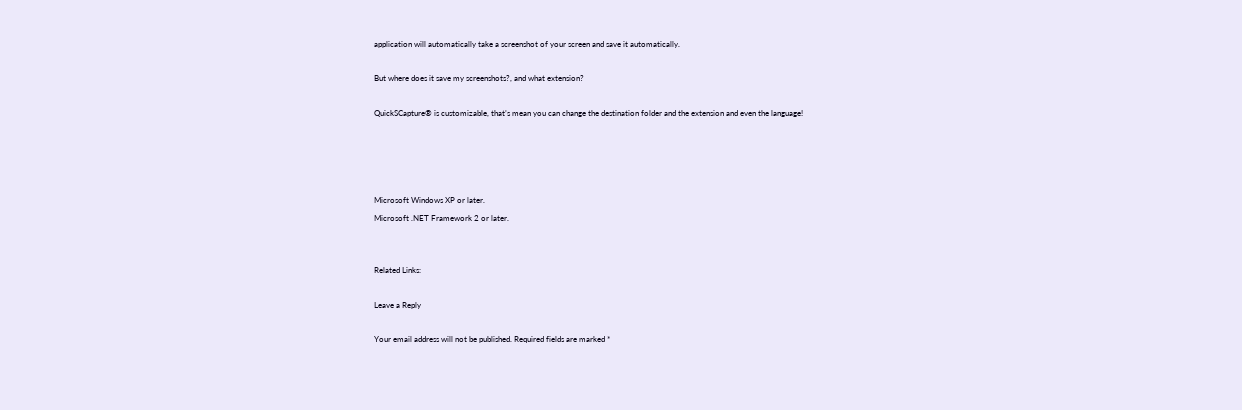application will automatically take a screenshot of your screen and save it automatically.

But where does it save my screenshots?, and what extension?

QuickSCapture® is customizable, that’s mean you can change the destination folder and the extension and even the language!




Microsoft Windows XP or later.
Microsoft .NET Framework 2 or later.


Related Links:

Leave a Reply

Your email address will not be published. Required fields are marked *